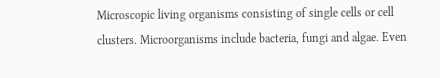Microscopic living organisms consisting of single cells or cell clusters. Microorganisms include bacteria, fungi and algae. Even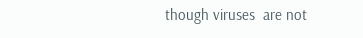though viruses  are not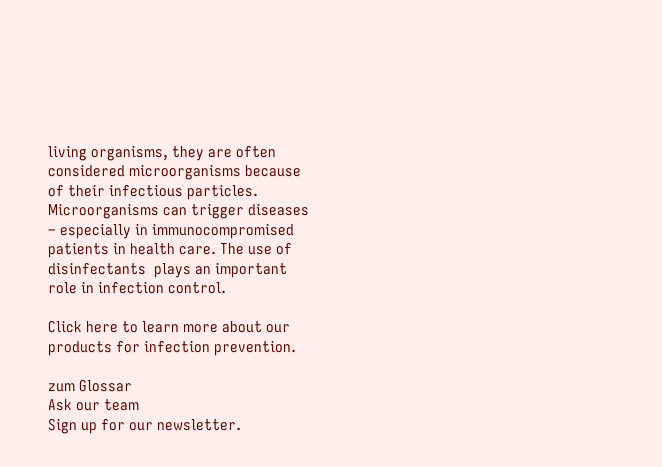living organisms, they are often considered microorganisms because of their infectious particles. Microorganisms can trigger diseases – especially in immunocompromised patients in health care. The use of disinfectants  plays an important role in infection control.

Click here to learn more about our products for infection prevention.

zum Glossar
Ask our team
Sign up for our newsletter.